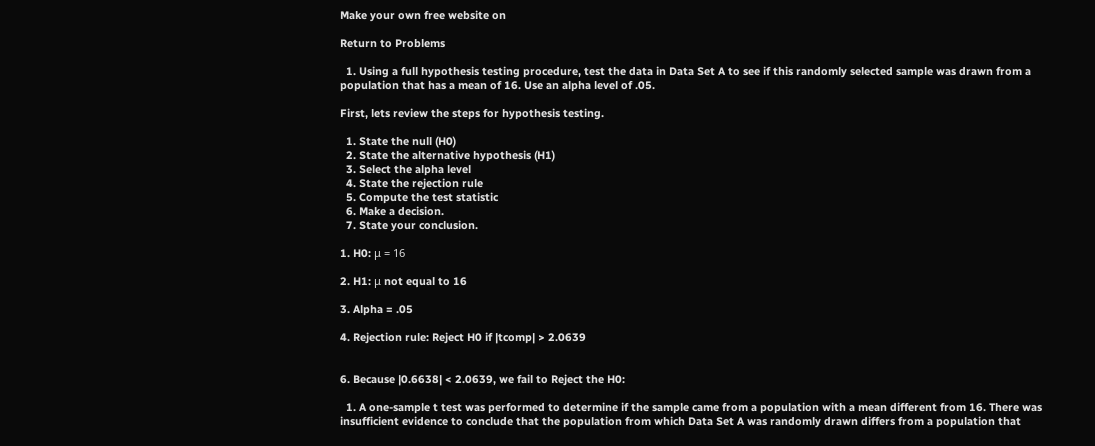Make your own free website on

Return to Problems

  1. Using a full hypothesis testing procedure, test the data in Data Set A to see if this randomly selected sample was drawn from a population that has a mean of 16. Use an alpha level of .05.

First, lets review the steps for hypothesis testing.

  1. State the null (H0)
  2. State the alternative hypothesis (H1)
  3. Select the alpha level
  4. State the rejection rule
  5. Compute the test statistic
  6. Make a decision.
  7. State your conclusion.

1. H0: μ = 16

2. H1: μ not equal to 16

3. Alpha = .05

4. Rejection rule: Reject H0 if |tcomp| > 2.0639


6. Because |0.6638| < 2.0639, we fail to Reject the H0:

  1. A one-sample t test was performed to determine if the sample came from a population with a mean different from 16. There was insufficient evidence to conclude that the population from which Data Set A was randomly drawn differs from a population that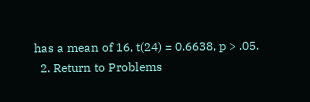has a mean of 16, t(24) = 0.6638, p > .05.
  2. Return to Problems